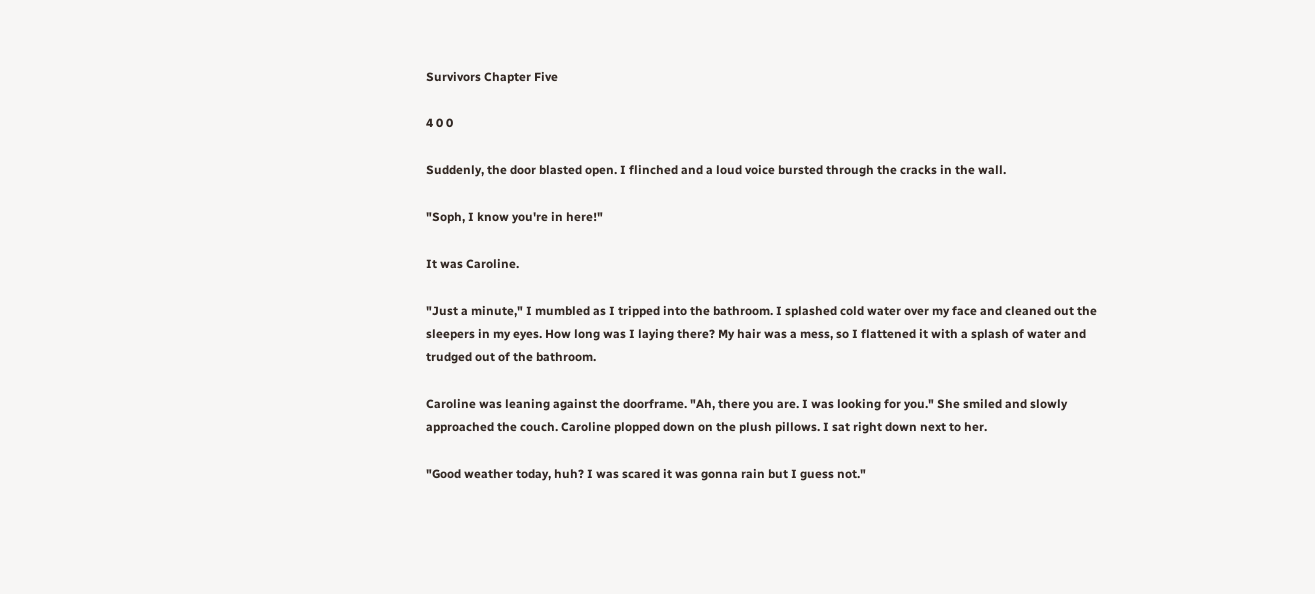Survivors Chapter Five

4 0 0

Suddenly, the door blasted open. I flinched and a loud voice bursted through the cracks in the wall.

"Soph, I know you're in here!"

It was Caroline.

"Just a minute," I mumbled as I tripped into the bathroom. I splashed cold water over my face and cleaned out the sleepers in my eyes. How long was I laying there? My hair was a mess, so I flattened it with a splash of water and trudged out of the bathroom.

Caroline was leaning against the doorframe. "Ah, there you are. I was looking for you." She smiled and slowly approached the couch. Caroline plopped down on the plush pillows. I sat right down next to her.

"Good weather today, huh? I was scared it was gonna rain but I guess not."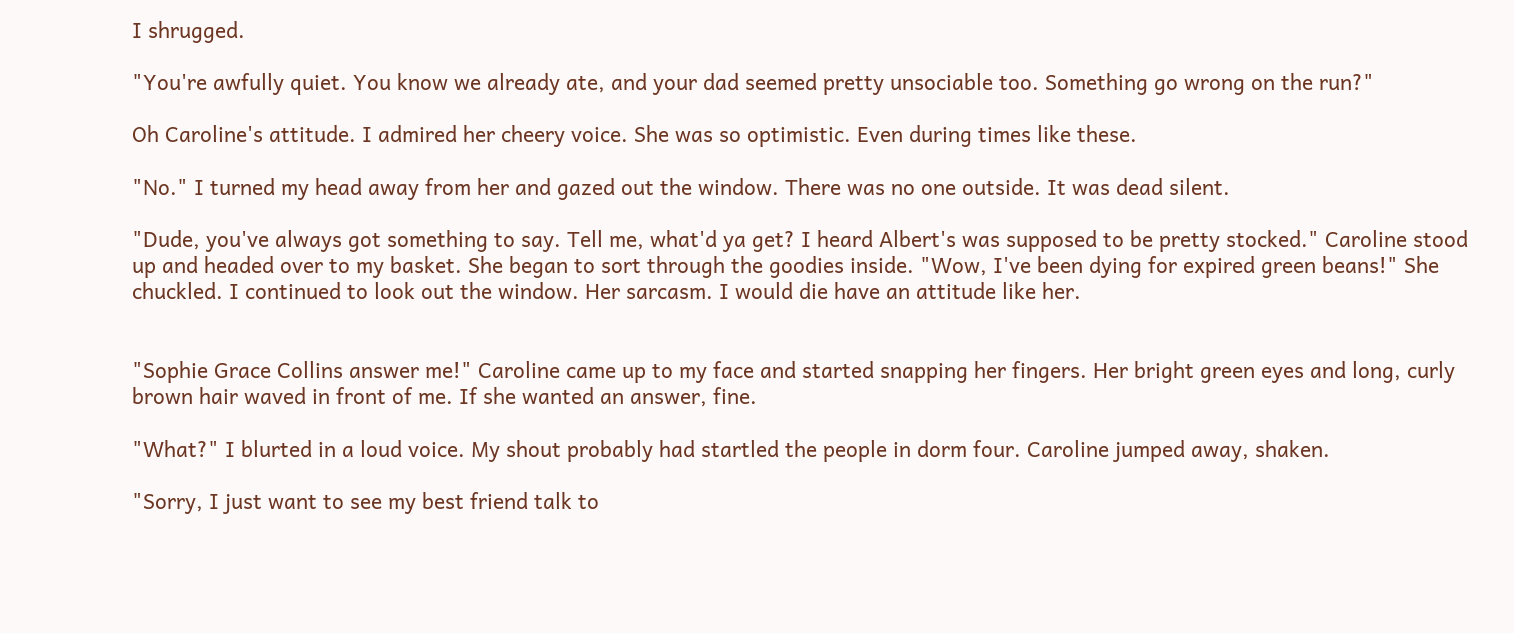I shrugged.

"You're awfully quiet. You know we already ate, and your dad seemed pretty unsociable too. Something go wrong on the run?"

Oh Caroline's attitude. I admired her cheery voice. She was so optimistic. Even during times like these.

"No." I turned my head away from her and gazed out the window. There was no one outside. It was dead silent.

"Dude, you've always got something to say. Tell me, what'd ya get? I heard Albert's was supposed to be pretty stocked." Caroline stood up and headed over to my basket. She began to sort through the goodies inside. "Wow, I've been dying for expired green beans!" She chuckled. I continued to look out the window. Her sarcasm. I would die have an attitude like her.


"Sophie Grace Collins answer me!" Caroline came up to my face and started snapping her fingers. Her bright green eyes and long, curly brown hair waved in front of me. If she wanted an answer, fine.

"What?" I blurted in a loud voice. My shout probably had startled the people in dorm four. Caroline jumped away, shaken.

"Sorry, I just want to see my best friend talk to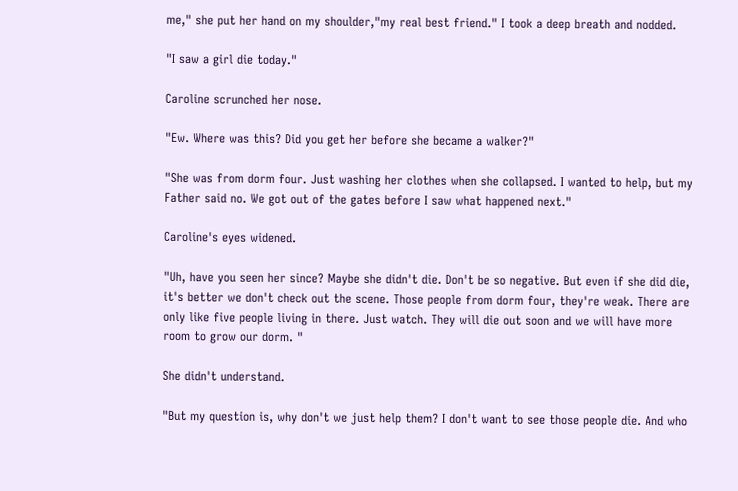me," she put her hand on my shoulder,"my real best friend." I took a deep breath and nodded.

"I saw a girl die today."

Caroline scrunched her nose.

"Ew. Where was this? Did you get her before she became a walker?"

"She was from dorm four. Just washing her clothes when she collapsed. I wanted to help, but my Father said no. We got out of the gates before I saw what happened next."

Caroline's eyes widened.

"Uh, have you seen her since? Maybe she didn't die. Don't be so negative. But even if she did die, it's better we don't check out the scene. Those people from dorm four, they're weak. There are only like five people living in there. Just watch. They will die out soon and we will have more room to grow our dorm. "

She didn't understand.

"But my question is, why don't we just help them? I don't want to see those people die. And who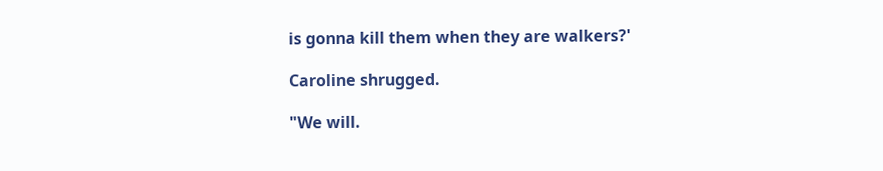is gonna kill them when they are walkers?'

Caroline shrugged.

"We will.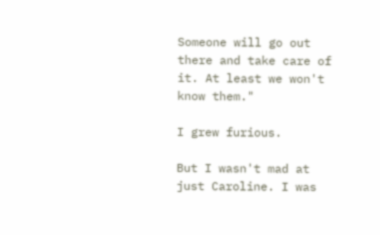Someone will go out there and take care of it. At least we won't know them."

I grew furious.

But I wasn't mad at just Caroline. I was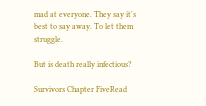mad at everyone. They say it's best to say away. To let them struggle.

But is death really infectious?

Survivors Chapter FiveRead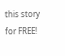this story for FREE!